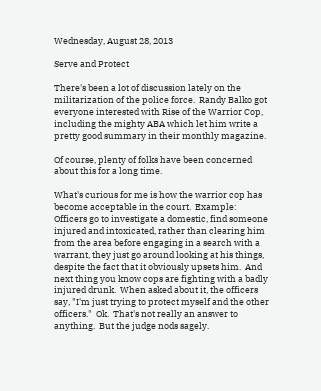Wednesday, August 28, 2013

Serve and Protect

There's been a lot of discussion lately on the militarization of the police force.  Randy Balko got everyone interested with Rise of the Warrior Cop, including the mighty ABA which let him write a pretty good summary in their monthly magazine.

Of course, plenty of folks have been concerned about this for a long time.

What's curious for me is how the warrior cop has become acceptable in the court.  Example: Officers go to investigate a domestic, find someone injured and intoxicated, rather than clearing him from the area before engaging in a search with a warrant, they just go around looking at his things, despite the fact that it obviously upsets him.  And next thing you know cops are fighting with a badly injured drunk.  When asked about it, the officers say, "I'm just trying to protect myself and the other officers."  Ok.  That's not really an answer to anything.  But the judge nods sagely.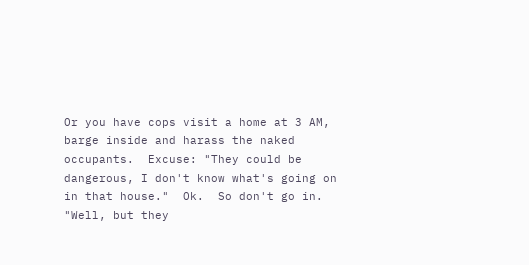Or you have cops visit a home at 3 AM, barge inside and harass the naked occupants.  Excuse: "They could be dangerous, I don't know what's going on in that house."  Ok.  So don't go in.  "Well, but they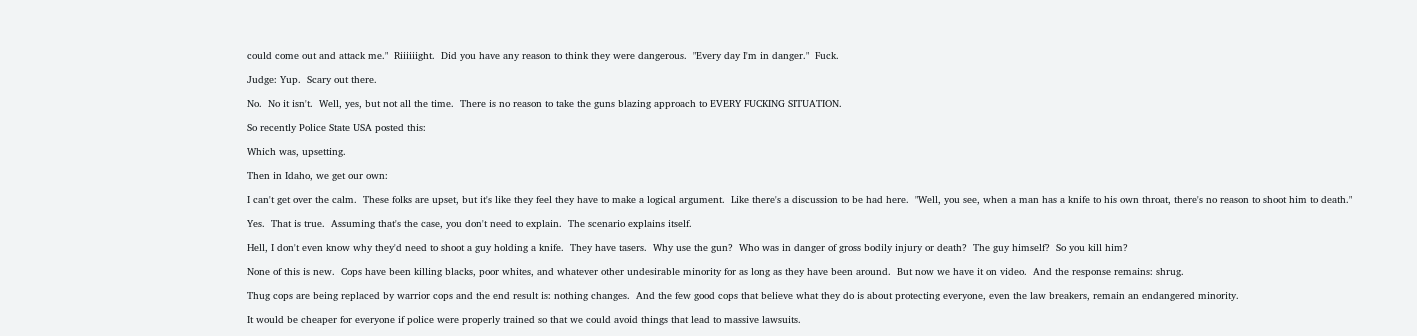could come out and attack me."  Riiiiiight.  Did you have any reason to think they were dangerous.  "Every day I'm in danger."  Fuck.

Judge: Yup.  Scary out there.

No.  No it isn't.  Well, yes, but not all the time.  There is no reason to take the guns blazing approach to EVERY FUCKING SITUATION.

So recently Police State USA posted this:

Which was, upsetting.

Then in Idaho, we get our own:

I can't get over the calm.  These folks are upset, but it's like they feel they have to make a logical argument.  Like there's a discussion to be had here.  "Well, you see, when a man has a knife to his own throat, there's no reason to shoot him to death."

Yes.  That is true.  Assuming that's the case, you don't need to explain.  The scenario explains itself.

Hell, I don't even know why they'd need to shoot a guy holding a knife.  They have tasers.  Why use the gun?  Who was in danger of gross bodily injury or death?  The guy himself?  So you kill him?

None of this is new.  Cops have been killing blacks, poor whites, and whatever other undesirable minority for as long as they have been around.  But now we have it on video.  And the response remains: shrug.

Thug cops are being replaced by warrior cops and the end result is: nothing changes.  And the few good cops that believe what they do is about protecting everyone, even the law breakers, remain an endangered minority.

It would be cheaper for everyone if police were properly trained so that we could avoid things that lead to massive lawsuits.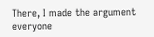There, I made the argument everyone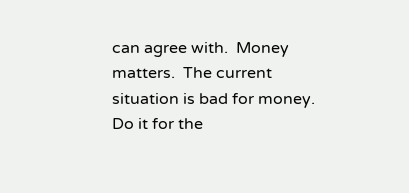can agree with.  Money matters.  The current situation is bad for money.  Do it for the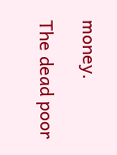money.

The dead poor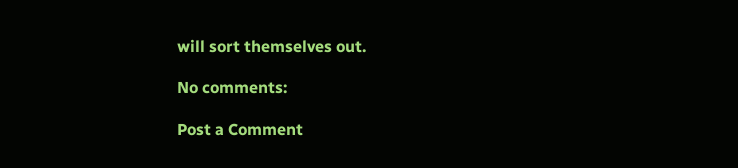will sort themselves out.

No comments:

Post a Comment